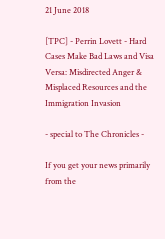21 June 2018

[TPC] - Perrin Lovett - Hard Cases Make Bad Laws and Visa Versa: Misdirected Anger & Misplaced Resources and the Immigration Invasion

- special to The Chronicles -

If you get your news primarily from the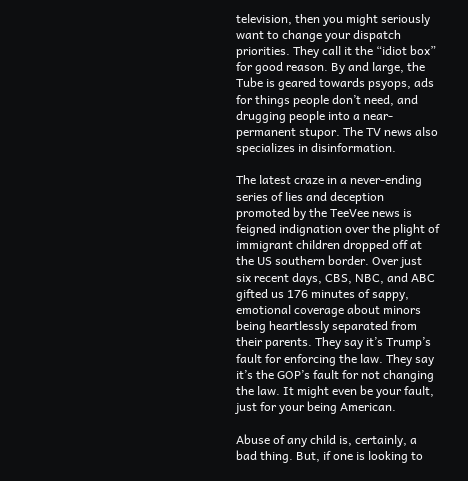television, then you might seriously want to change your dispatch priorities. They call it the “idiot box” for good reason. By and large, the Tube is geared towards psyops, ads for things people don’t need, and drugging people into a near-permanent stupor. The TV news also specializes in disinformation.

The latest craze in a never-ending series of lies and deception promoted by the TeeVee news is feigned indignation over the plight of immigrant children dropped off at the US southern border. Over just six recent days, CBS, NBC, and ABC gifted us 176 minutes of sappy, emotional coverage about minors being heartlessly separated from their parents. They say it’s Trump’s fault for enforcing the law. They say it’s the GOP’s fault for not changing the law. It might even be your fault, just for your being American.

Abuse of any child is, certainly, a bad thing. But, if one is looking to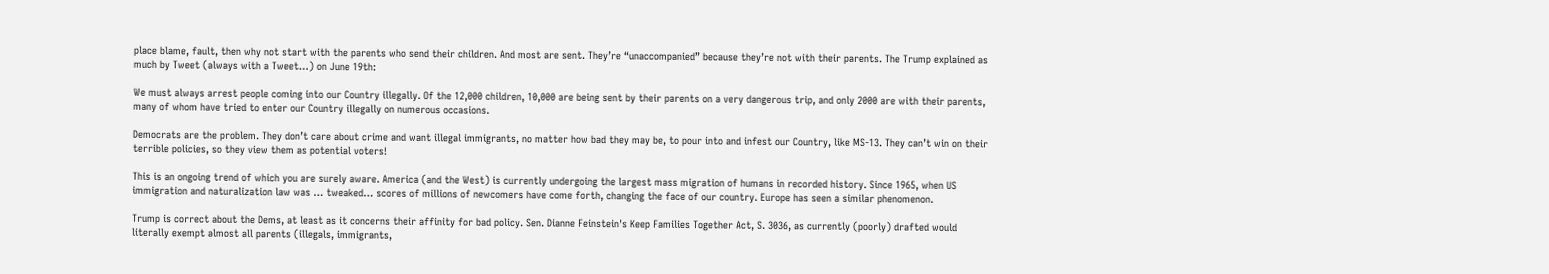place blame, fault, then why not start with the parents who send their children. And most are sent. They’re “unaccompanied” because they’re not with their parents. The Trump explained as much by Tweet (always with a Tweet…) on June 19th:

We must always arrest people coming into our Country illegally. Of the 12,000 children, 10,000 are being sent by their parents on a very dangerous trip, and only 2000 are with their parents, many of whom have tried to enter our Country illegally on numerous occasions.

Democrats are the problem. They don’t care about crime and want illegal immigrants, no matter how bad they may be, to pour into and infest our Country, like MS-13. They can’t win on their terrible policies, so they view them as potential voters!

This is an ongoing trend of which you are surely aware. America (and the West) is currently undergoing the largest mass migration of humans in recorded history. Since 1965, when US immigration and naturalization law was … tweaked… scores of millions of newcomers have come forth, changing the face of our country. Europe has seen a similar phenomenon.

Trump is correct about the Dems, at least as it concerns their affinity for bad policy. Sen. Dianne Feinstein's Keep Families Together Act, S. 3036, as currently (poorly) drafted would literally exempt almost all parents (illegals, immigrants,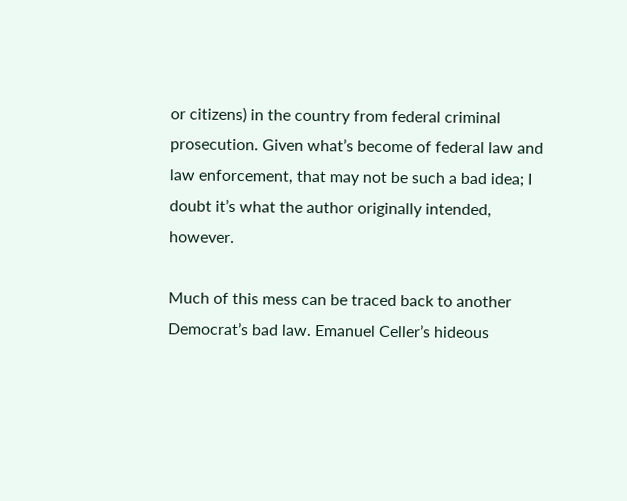or citizens) in the country from federal criminal prosecution. Given what’s become of federal law and law enforcement, that may not be such a bad idea; I doubt it’s what the author originally intended, however.

Much of this mess can be traced back to another Democrat’s bad law. Emanuel Celler’s hideous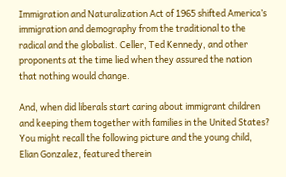Immigration and Naturalization Act of 1965 shifted America’s immigration and demography from the traditional to the radical and the globalist. Celler, Ted Kennedy, and other proponents at the time lied when they assured the nation that nothing would change.

And, when did liberals start caring about immigrant children and keeping them together with families in the United States? You might recall the following picture and the young child, Elian Gonzalez, featured therein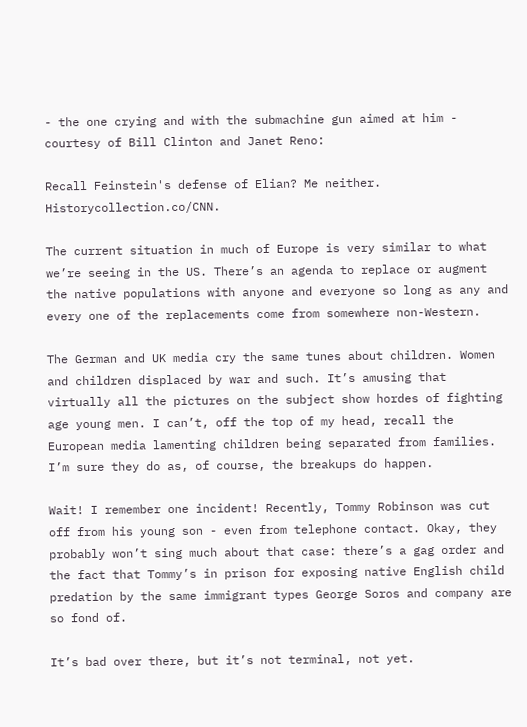- the one crying and with the submachine gun aimed at him - courtesy of Bill Clinton and Janet Reno:

Recall Feinstein's defense of Elian? Me neither. Historycollection.co/CNN.

The current situation in much of Europe is very similar to what we’re seeing in the US. There’s an agenda to replace or augment the native populations with anyone and everyone so long as any and every one of the replacements come from somewhere non-Western.

The German and UK media cry the same tunes about children. Women and children displaced by war and such. It’s amusing that virtually all the pictures on the subject show hordes of fighting age young men. I can’t, off the top of my head, recall the European media lamenting children being separated from families. I’m sure they do as, of course, the breakups do happen.

Wait! I remember one incident! Recently, Tommy Robinson was cut off from his young son - even from telephone contact. Okay, they probably won’t sing much about that case: there’s a gag order and the fact that Tommy’s in prison for exposing native English child predation by the same immigrant types George Soros and company are so fond of.

It’s bad over there, but it’s not terminal, not yet.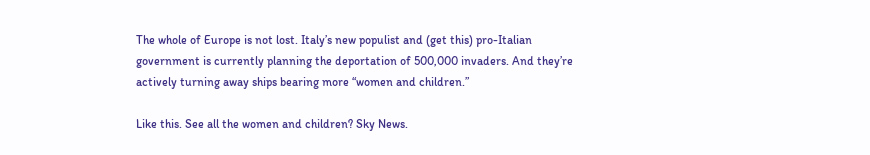The whole of Europe is not lost. Italy’s new populist and (get this) pro-Italian government is currently planning the deportation of 500,000 invaders. And they’re actively turning away ships bearing more “women and children.”

Like this. See all the women and children? Sky News.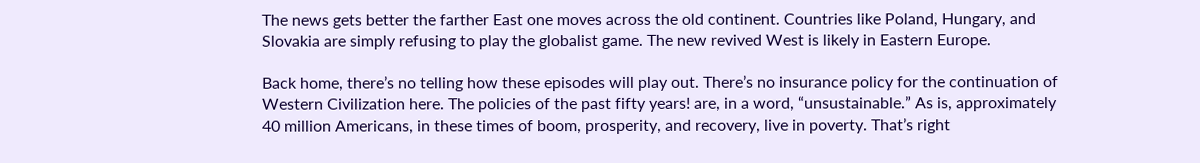The news gets better the farther East one moves across the old continent. Countries like Poland, Hungary, and Slovakia are simply refusing to play the globalist game. The new revived West is likely in Eastern Europe.

Back home, there’s no telling how these episodes will play out. There’s no insurance policy for the continuation of Western Civilization here. The policies of the past fifty years! are, in a word, “unsustainable.” As is, approximately 40 million Americans, in these times of boom, prosperity, and recovery, live in poverty. That’s right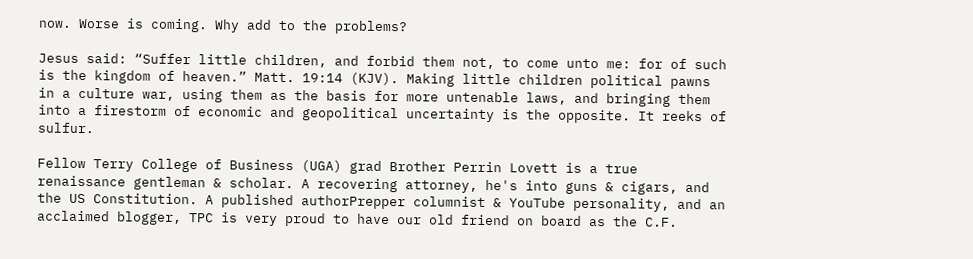now. Worse is coming. Why add to the problems?

Jesus said: “Suffer little children, and forbid them not, to come unto me: for of such is the kingdom of heaven.” Matt. 19:14 (KJV). Making little children political pawns in a culture war, using them as the basis for more untenable laws, and bringing them into a firestorm of economic and geopolitical uncertainty is the opposite. It reeks of sulfur.

Fellow Terry College of Business (UGA) grad Brother Perrin Lovett is a true renaissance gentleman & scholar. A recovering attorney, he's into guns & cigars, and the US Constitution. A published authorPrepper columnist & YouTube personality, and an acclaimed blogger, TPC is very proud to have our old friend on board as the C.F.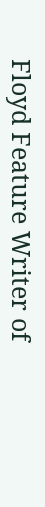Floyd Feature Writer of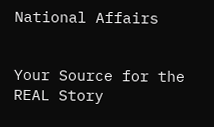National Affairs


Your Source for the REAL Story